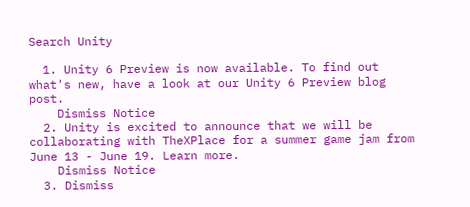Search Unity

  1. Unity 6 Preview is now available. To find out what's new, have a look at our Unity 6 Preview blog post.
    Dismiss Notice
  2. Unity is excited to announce that we will be collaborating with TheXPlace for a summer game jam from June 13 - June 19. Learn more.
    Dismiss Notice
  3. Dismiss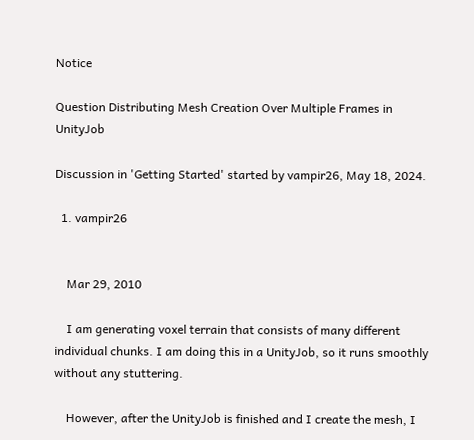Notice

Question Distributing Mesh Creation Over Multiple Frames in UnityJob

Discussion in 'Getting Started' started by vampir26, May 18, 2024.

  1. vampir26


    Mar 29, 2010

    I am generating voxel terrain that consists of many different individual chunks. I am doing this in a UnityJob, so it runs smoothly without any stuttering.

    However, after the UnityJob is finished and I create the mesh, I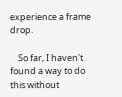experience a frame drop.

    So far, I haven't found a way to do this without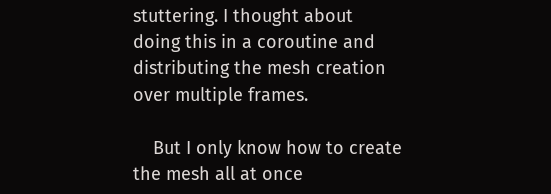stuttering. I thought about doing this in a coroutine and distributing the mesh creation over multiple frames.

    But I only know how to create the mesh all at once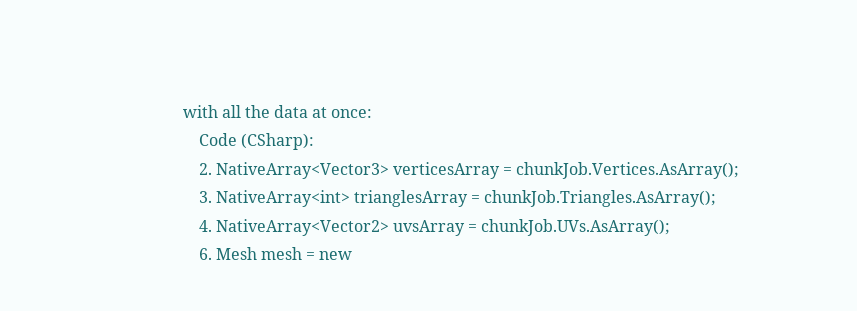with all the data at once:
    Code (CSharp):
    2. NativeArray<Vector3> verticesArray = chunkJob.Vertices.AsArray();
    3. NativeArray<int> trianglesArray = chunkJob.Triangles.AsArray();
    4. NativeArray<Vector2> uvsArray = chunkJob.UVs.AsArray();
    6. Mesh mesh = new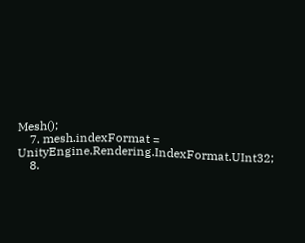Mesh();
    7. mesh.indexFormat = UnityEngine.Rendering.IndexFormat.UInt32;
    8.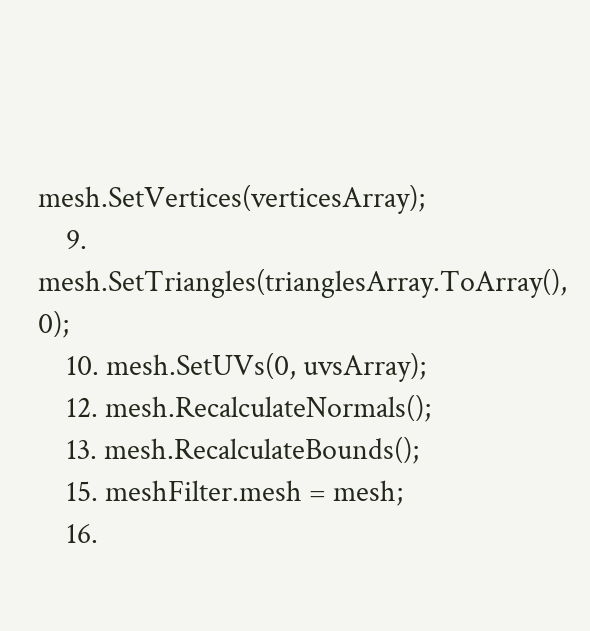mesh.SetVertices(verticesArray);
    9. mesh.SetTriangles(trianglesArray.ToArray(), 0);
    10. mesh.SetUVs(0, uvsArray);
    12. mesh.RecalculateNormals();
    13. mesh.RecalculateBounds();
    15. meshFilter.mesh = mesh;
    16.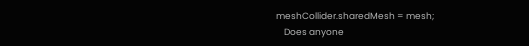meshCollider.sharedMesh = mesh;
    Does anyone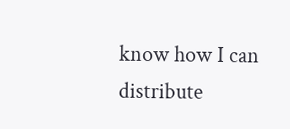know how I can distribute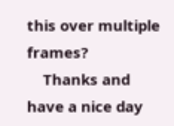this over multiple frames?
    Thanks and have a nice day